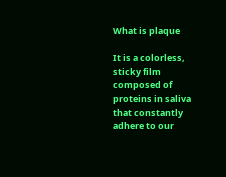What is plaque

It is a colorless, sticky film composed of proteins in saliva that constantly adhere to our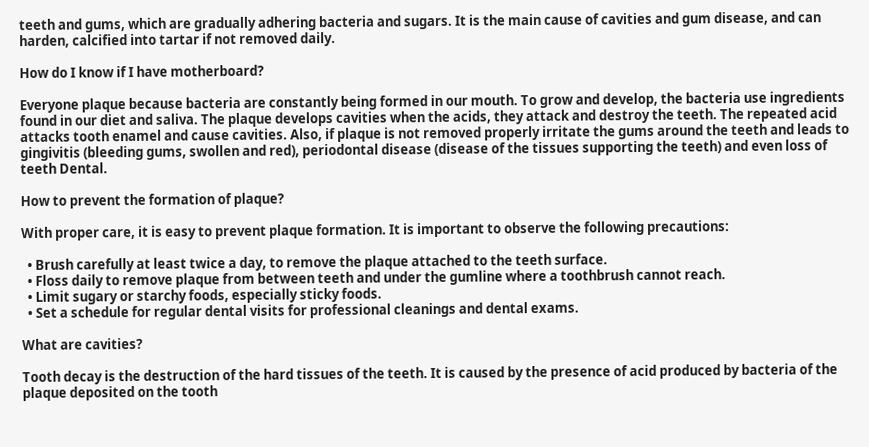teeth and gums, which are gradually adhering bacteria and sugars. It is the main cause of cavities and gum disease, and can harden, calcified into tartar if not removed daily.

How do I know if I have motherboard?

Everyone plaque because bacteria are constantly being formed in our mouth. To grow and develop, the bacteria use ingredients found in our diet and saliva. The plaque develops cavities when the acids, they attack and destroy the teeth. The repeated acid attacks tooth enamel and cause cavities. Also, if plaque is not removed properly irritate the gums around the teeth and leads to gingivitis (bleeding gums, swollen and red), periodontal disease (disease of the tissues supporting the teeth) and even loss of teeth Dental.

How to prevent the formation of plaque?

With proper care, it is easy to prevent plaque formation. It is important to observe the following precautions:

  • Brush carefully at least twice a day, to remove the plaque attached to the teeth surface.
  • Floss daily to remove plaque from between teeth and under the gumline where a toothbrush cannot reach.
  • Limit sugary or starchy foods, especially sticky foods.
  • Set a schedule for regular dental visits for professional cleanings and dental exams.

What are cavities?

Tooth decay is the destruction of the hard tissues of the teeth. It is caused by the presence of acid produced by bacteria of the plaque deposited on the tooth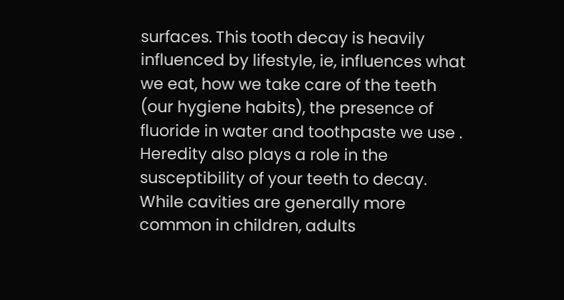surfaces. This tooth decay is heavily influenced by lifestyle, ie, influences what we eat, how we take care of the teeth (our hygiene habits), the presence of fluoride in water and toothpaste we use . Heredity also plays a role in the susceptibility of your teeth to decay. While cavities are generally more common in children, adults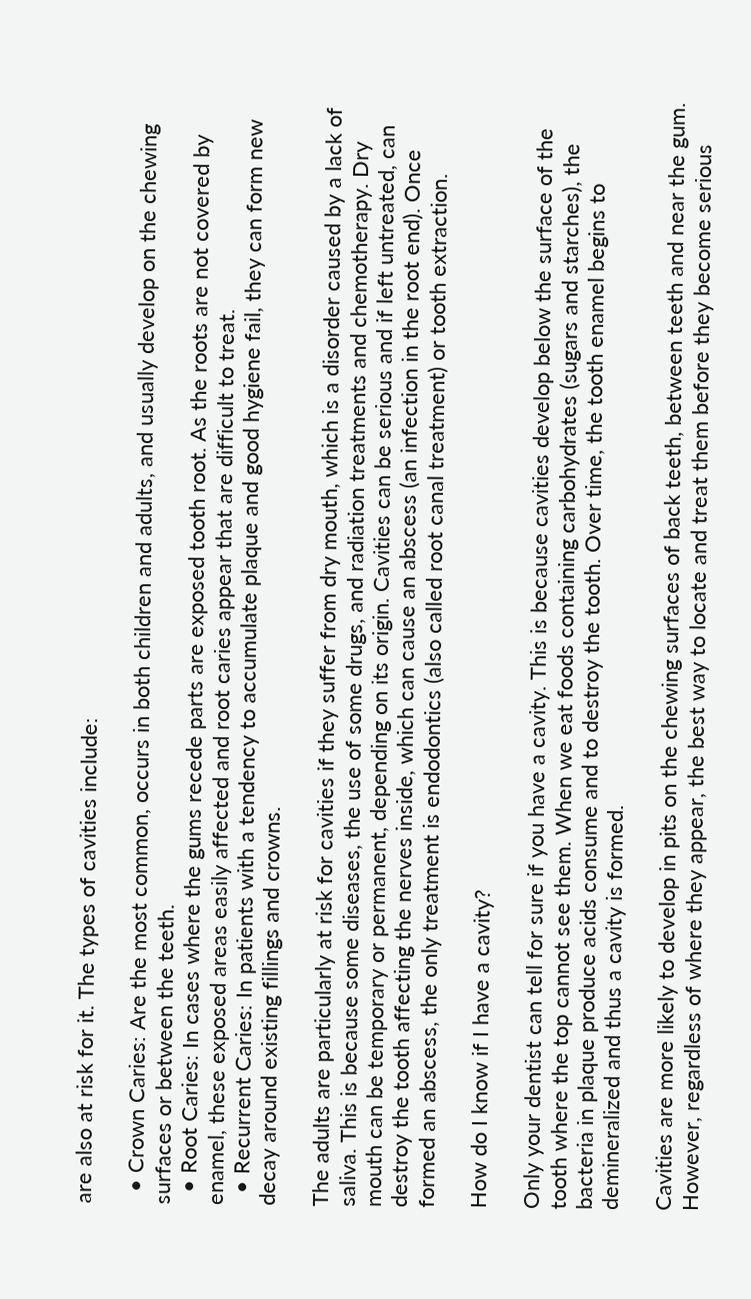are also at risk for it. The types of cavities include:

  • Crown Caries: Are the most common, occurs in both children and adults, and usually develop on the chewing surfaces or between the teeth.
  • Root Caries: In cases where the gums recede parts are exposed tooth root. As the roots are not covered by enamel, these exposed areas easily affected and root caries appear that are difficult to treat.
  • Recurrent Caries: In patients with a tendency to accumulate plaque and good hygiene fail, they can form new decay around existing fillings and crowns.

The adults are particularly at risk for cavities if they suffer from dry mouth, which is a disorder caused by a lack of saliva. This is because some diseases, the use of some drugs, and radiation treatments and chemotherapy. Dry mouth can be temporary or permanent, depending on its origin. Cavities can be serious and if left untreated, can destroy the tooth affecting the nerves inside, which can cause an abscess (an infection in the root end). Once formed an abscess, the only treatment is endodontics (also called root canal treatment) or tooth extraction.

How do I know if I have a cavity?

Only your dentist can tell for sure if you have a cavity. This is because cavities develop below the surface of the tooth where the top cannot see them. When we eat foods containing carbohydrates (sugars and starches), the bacteria in plaque produce acids consume and to destroy the tooth. Over time, the tooth enamel begins to demineralized and thus a cavity is formed.

Cavities are more likely to develop in pits on the chewing surfaces of back teeth, between teeth and near the gum. However, regardless of where they appear, the best way to locate and treat them before they become serious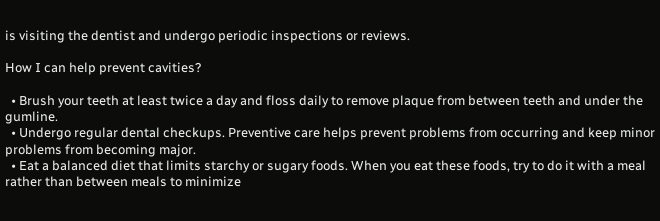is visiting the dentist and undergo periodic inspections or reviews.

How I can help prevent cavities?

  • Brush your teeth at least twice a day and floss daily to remove plaque from between teeth and under the gumline.
  • Undergo regular dental checkups. Preventive care helps prevent problems from occurring and keep minor problems from becoming major.
  • Eat a balanced diet that limits starchy or sugary foods. When you eat these foods, try to do it with a meal rather than between meals to minimize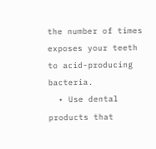the number of times exposes your teeth to acid-producing bacteria.
  • Use dental products that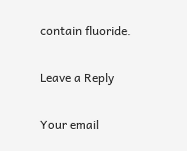contain fluoride.

Leave a Reply

Your email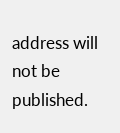address will not be published.